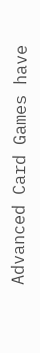Advanced Card Games have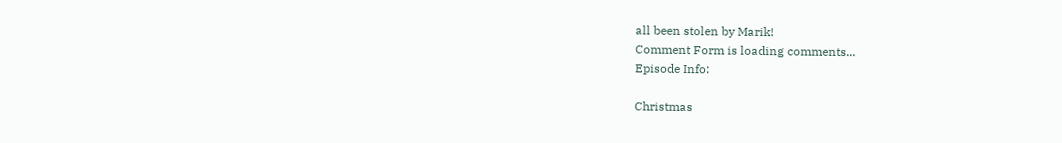all been stolen by Marik!
Comment Form is loading comments...
Episode Info:

Christmas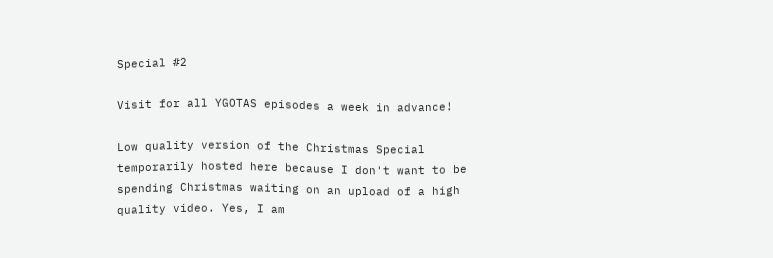Special #2

Visit for all YGOTAS episodes a week in advance!

Low quality version of the Christmas Special temporarily hosted here because I don't want to be spending Christmas waiting on an upload of a high quality video. Yes, I am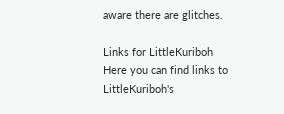aware there are glitches.

Links for LittleKuriboh
Here you can find links to LittleKuriboh's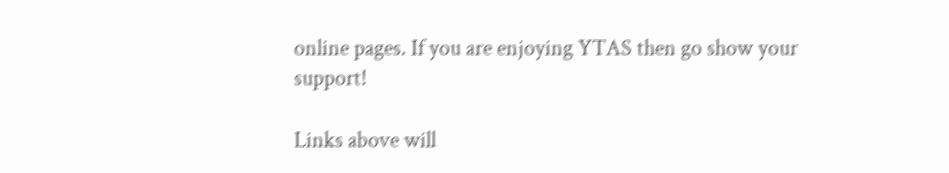online pages. If you are enjoying YTAS then go show your support!

Links above will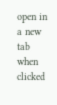open in a new tab when clicked